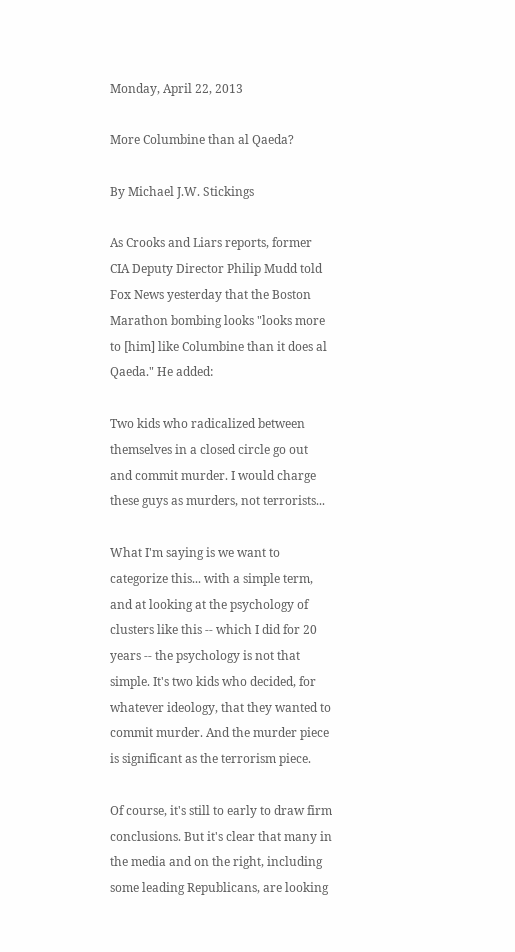Monday, April 22, 2013

More Columbine than al Qaeda?

By Michael J.W. Stickings

As Crooks and Liars reports, former CIA Deputy Director Philip Mudd told Fox News yesterday that the Boston Marathon bombing looks "looks more to [him] like Columbine than it does al Qaeda." He added:

Two kids who radicalized between themselves in a closed circle go out and commit murder. I would charge these guys as murders, not terrorists...

What I'm saying is we want to categorize this... with a simple term, and at looking at the psychology of clusters like this -- which I did for 20 years -- the psychology is not that simple. It's two kids who decided, for whatever ideology, that they wanted to commit murder. And the murder piece is significant as the terrorism piece.

Of course, it's still to early to draw firm conclusions. But it's clear that many in the media and on the right, including some leading Republicans, are looking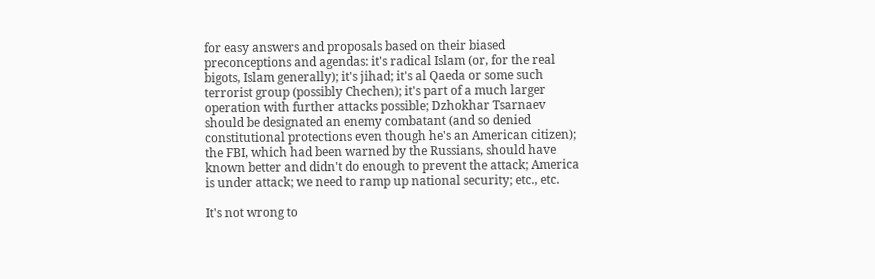for easy answers and proposals based on their biased preconceptions and agendas: it's radical Islam (or, for the real bigots, Islam generally); it's jihad; it's al Qaeda or some such terrorist group (possibly Chechen); it's part of a much larger operation with further attacks possible; Dzhokhar Tsarnaev should be designated an enemy combatant (and so denied constitutional protections even though he's an American citizen); the FBI, which had been warned by the Russians, should have known better and didn't do enough to prevent the attack; America is under attack; we need to ramp up national security; etc., etc.

It's not wrong to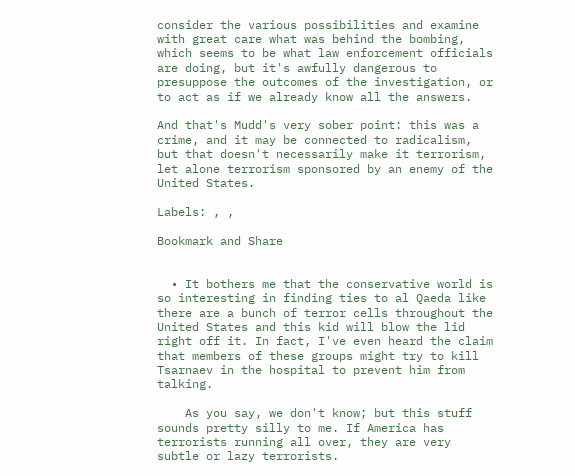consider the various possibilities and examine with great care what was behind the bombing, which seems to be what law enforcement officials are doing, but it's awfully dangerous to presuppose the outcomes of the investigation, or to act as if we already know all the answers.

And that's Mudd's very sober point: this was a crime, and it may be connected to radicalism, but that doesn't necessarily make it terrorism, let alone terrorism sponsored by an enemy of the United States.

Labels: , ,

Bookmark and Share


  • It bothers me that the conservative world is so interesting in finding ties to al Qaeda like there are a bunch of terror cells throughout the United States and this kid will blow the lid right off it. In fact, I've even heard the claim that members of these groups might try to kill Tsarnaev in the hospital to prevent him from talking.

    As you say, we don't know; but this stuff sounds pretty silly to me. If America has terrorists running all over, they are very subtle or lazy terrorists.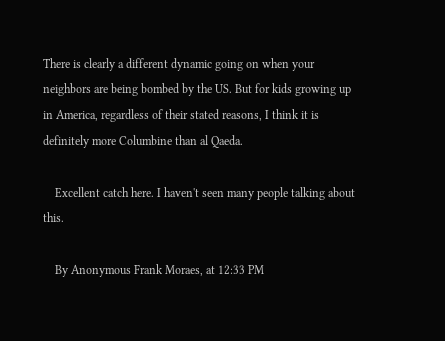There is clearly a different dynamic going on when your neighbors are being bombed by the US. But for kids growing up in America, regardless of their stated reasons, I think it is definitely more Columbine than al Qaeda.

    Excellent catch here. I haven't seen many people talking about this.

    By Anonymous Frank Moraes, at 12:33 PM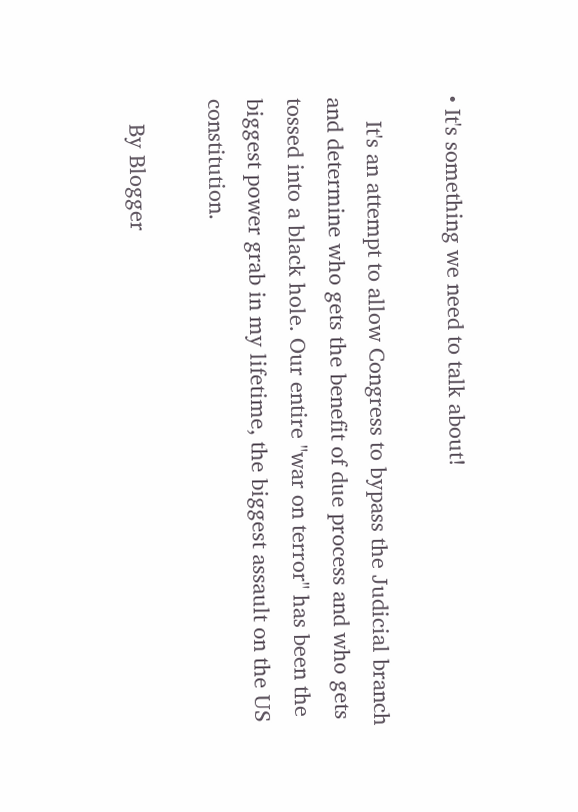• It's something we need to talk about!

    It's an attempt to allow Congress to bypass the Judicial branch and determine who gets the benefit of due process and who gets tossed into a black hole. Our entire "war on terror" has been the biggest power grab in my lifetime, the biggest assault on the US constitution.

    By Blogger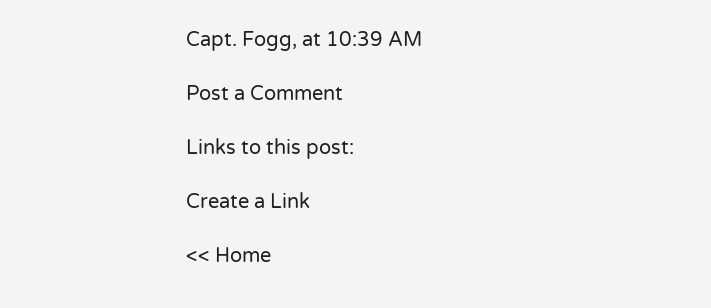Capt. Fogg, at 10:39 AM

Post a Comment

Links to this post:

Create a Link

<< Home